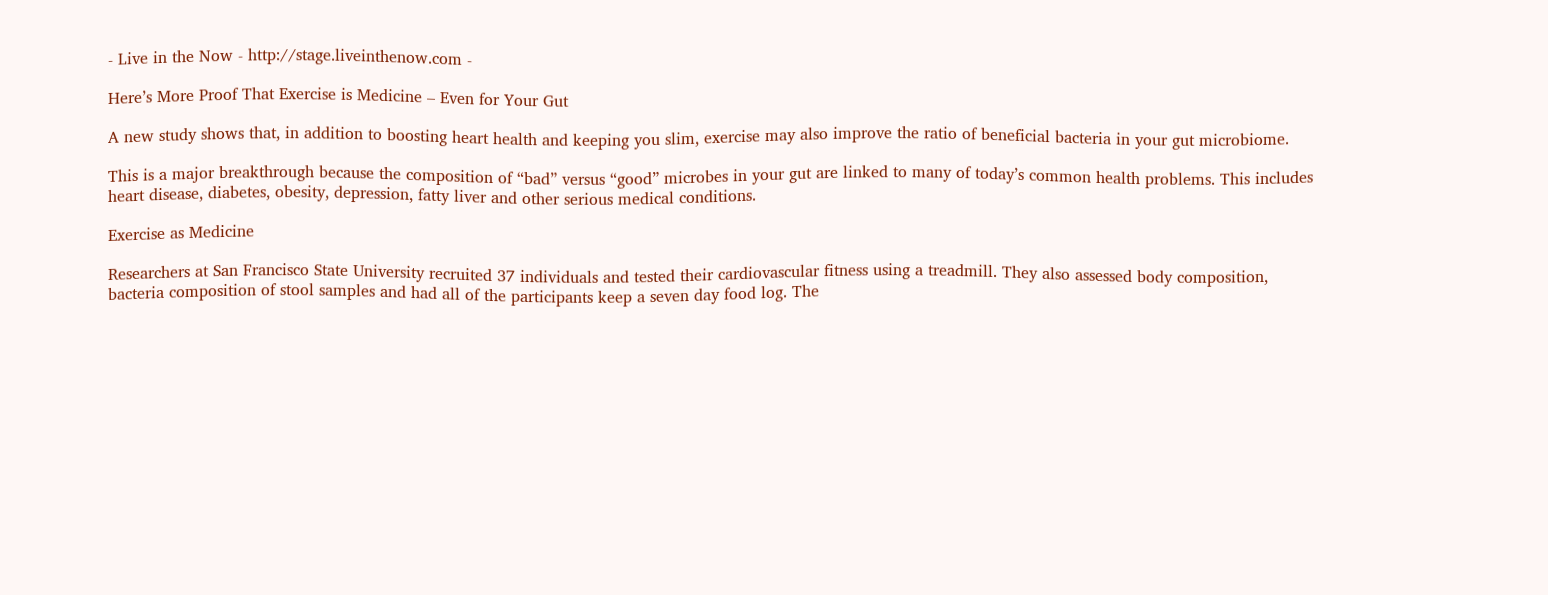- Live in the Now - http://stage.liveinthenow.com -

Here’s More Proof That Exercise is Medicine – Even for Your Gut

A new study shows that, in addition to boosting heart health and keeping you slim, exercise may also improve the ratio of beneficial bacteria in your gut microbiome.

This is a major breakthrough because the composition of “bad” versus “good” microbes in your gut are linked to many of today’s common health problems. This includes heart disease, diabetes, obesity, depression, fatty liver and other serious medical conditions.

Exercise as Medicine

Researchers at San Francisco State University recruited 37 individuals and tested their cardiovascular fitness using a treadmill. They also assessed body composition, bacteria composition of stool samples and had all of the participants keep a seven day food log. The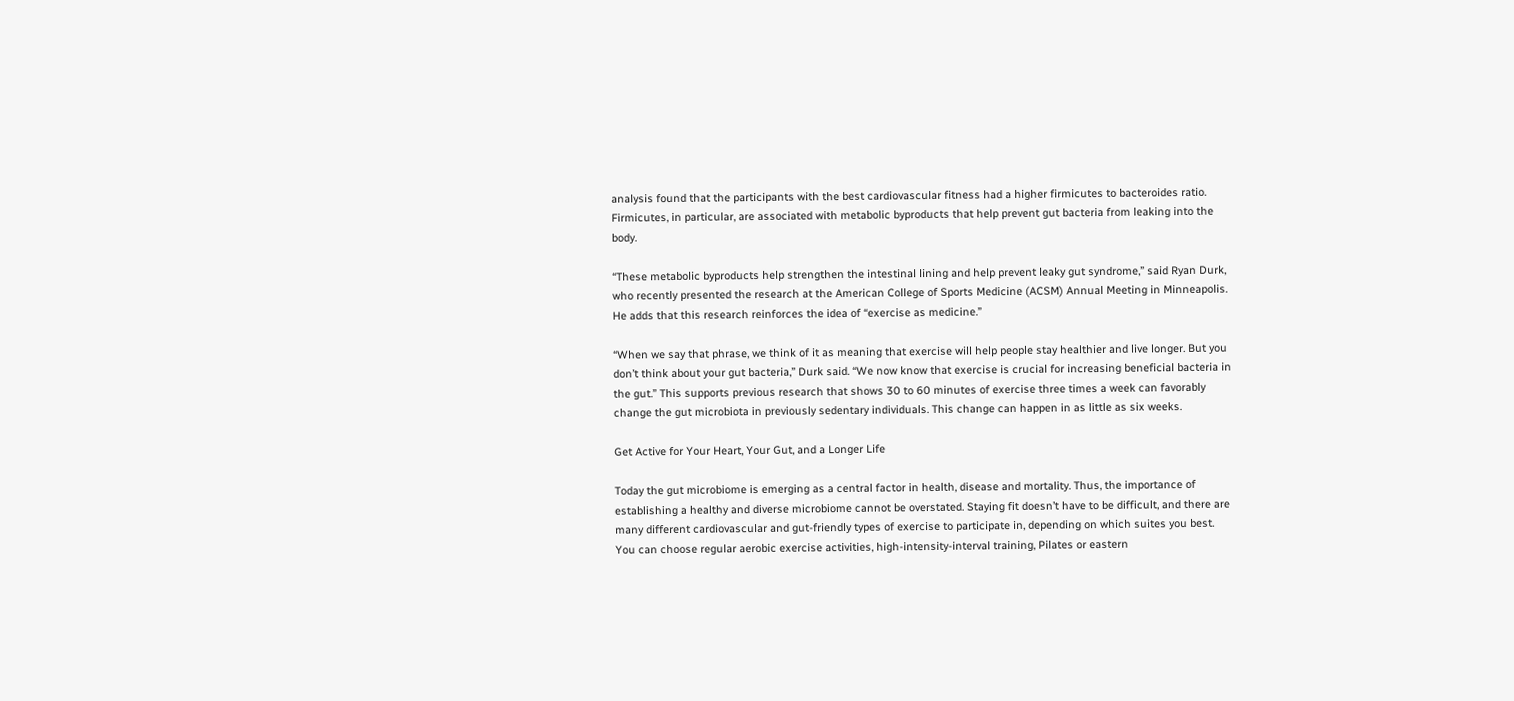analysis found that the participants with the best cardiovascular fitness had a higher firmicutes to bacteroides ratio. Firmicutes, in particular, are associated with metabolic byproducts that help prevent gut bacteria from leaking into the body.

“These metabolic byproducts help strengthen the intestinal lining and help prevent leaky gut syndrome,” said Ryan Durk, who recently presented the research at the American College of Sports Medicine (ACSM) Annual Meeting in Minneapolis. He adds that this research reinforces the idea of “exercise as medicine.”

“When we say that phrase, we think of it as meaning that exercise will help people stay healthier and live longer. But you don’t think about your gut bacteria,” Durk said. “We now know that exercise is crucial for increasing beneficial bacteria in the gut.” This supports previous research that shows 30 to 60 minutes of exercise three times a week can favorably change the gut microbiota in previously sedentary individuals. This change can happen in as little as six weeks.

Get Active for Your Heart, Your Gut, and a Longer Life

Today the gut microbiome is emerging as a central factor in health, disease and mortality. Thus, the importance of establishing a healthy and diverse microbiome cannot be overstated. Staying fit doesn’t have to be difficult, and there are many different cardiovascular and gut-friendly types of exercise to participate in, depending on which suites you best. You can choose regular aerobic exercise activities, high-intensity-interval training, Pilates or eastern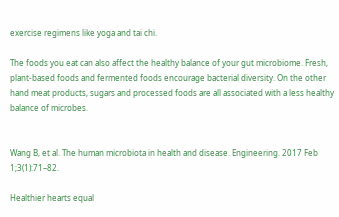exercise regimens like yoga and tai chi.

The foods you eat can also affect the healthy balance of your gut microbiome. Fresh, plant-based foods and fermented foods encourage bacterial diversity. On the other hand meat products, sugars and processed foods are all associated with a less healthy balance of microbes.


Wang B, et al. The human microbiota in health and disease. Engineering. 2017 Feb 1;3(1):71–82.

Healthier hearts equal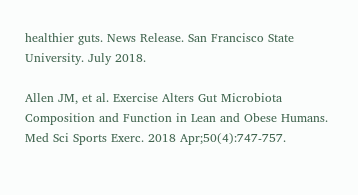healthier guts. News Release. San Francisco State University. July 2018.

Allen JM, et al. Exercise Alters Gut Microbiota Composition and Function in Lean and Obese Humans. Med Sci Sports Exerc. 2018 Apr;50(4):747-757.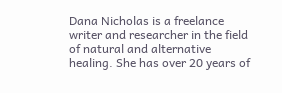Dana Nicholas is a freelance writer and researcher in the field of natural and alternative healing. She has over 20 years of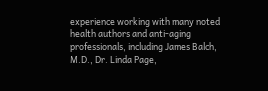experience working with many noted health authors and anti-aging professionals, including James Balch, M.D., Dr. Linda Page,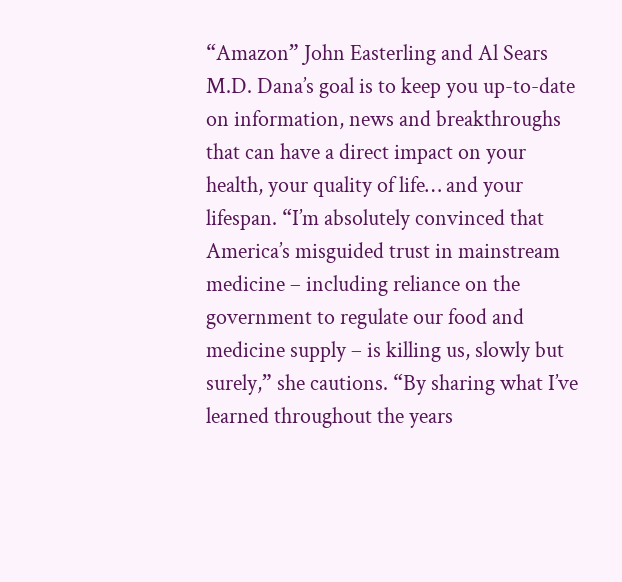“Amazon” John Easterling and Al Sears M.D. Dana’s goal is to keep you up-to-date on information, news and breakthroughs that can have a direct impact on your health, your quality of life… and your lifespan. “I’m absolutely convinced that America’s misguided trust in mainstream medicine – including reliance on the government to regulate our food and medicine supply – is killing us, slowly but surely,” she cautions. “By sharing what I’ve learned throughout the years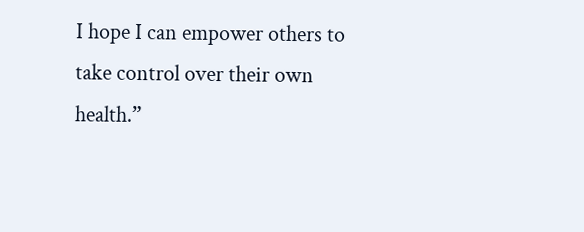I hope I can empower others to take control over their own health.”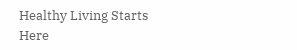Healthy Living Starts Here